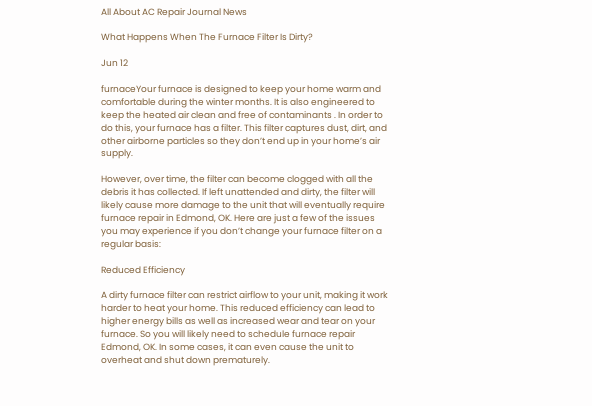All About AC Repair Journal News

What Happens When The Furnace Filter Is Dirty?

Jun 12

furnaceYour furnace is designed to keep your home warm and comfortable during the winter months. It is also engineered to keep the heated air clean and free of contaminants . In order to do this, your furnace has a filter. This filter captures dust, dirt, and other airborne particles so they don’t end up in your home’s air supply.

However, over time, the filter can become clogged with all the debris it has collected. If left unattended and dirty, the filter will likely cause more damage to the unit that will eventually require furnace repair in Edmond, OK. Here are just a few of the issues you may experience if you don’t change your furnace filter on a regular basis:

Reduced Efficiency

A dirty furnace filter can restrict airflow to your unit, making it work harder to heat your home. This reduced efficiency can lead to higher energy bills as well as increased wear and tear on your furnace. So you will likely need to schedule furnace repair Edmond, OK. In some cases, it can even cause the unit to overheat and shut down prematurely.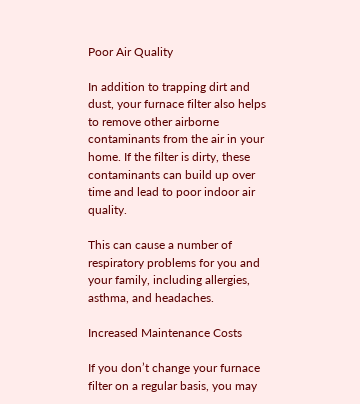Poor Air Quality

In addition to trapping dirt and dust, your furnace filter also helps to remove other airborne contaminants from the air in your home. If the filter is dirty, these contaminants can build up over time and lead to poor indoor air quality.

This can cause a number of respiratory problems for you and your family, including allergies, asthma, and headaches.

Increased Maintenance Costs

If you don’t change your furnace filter on a regular basis, you may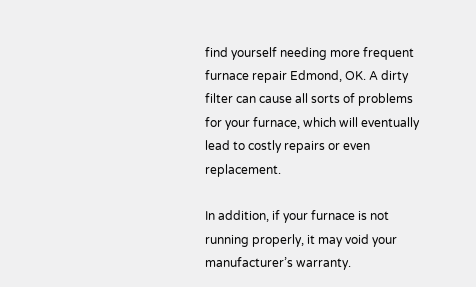find yourself needing more frequent furnace repair Edmond, OK. A dirty filter can cause all sorts of problems for your furnace, which will eventually lead to costly repairs or even replacement.

In addition, if your furnace is not running properly, it may void your manufacturer’s warranty.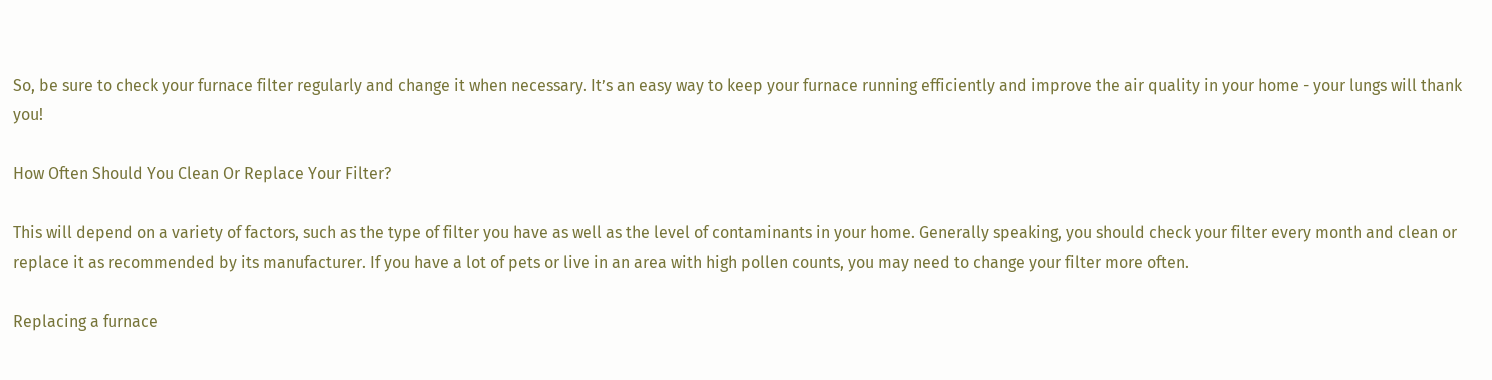So, be sure to check your furnace filter regularly and change it when necessary. It’s an easy way to keep your furnace running efficiently and improve the air quality in your home - your lungs will thank you!

How Often Should You Clean Or Replace Your Filter?

This will depend on a variety of factors, such as the type of filter you have as well as the level of contaminants in your home. Generally speaking, you should check your filter every month and clean or replace it as recommended by its manufacturer. If you have a lot of pets or live in an area with high pollen counts, you may need to change your filter more often.

Replacing a furnace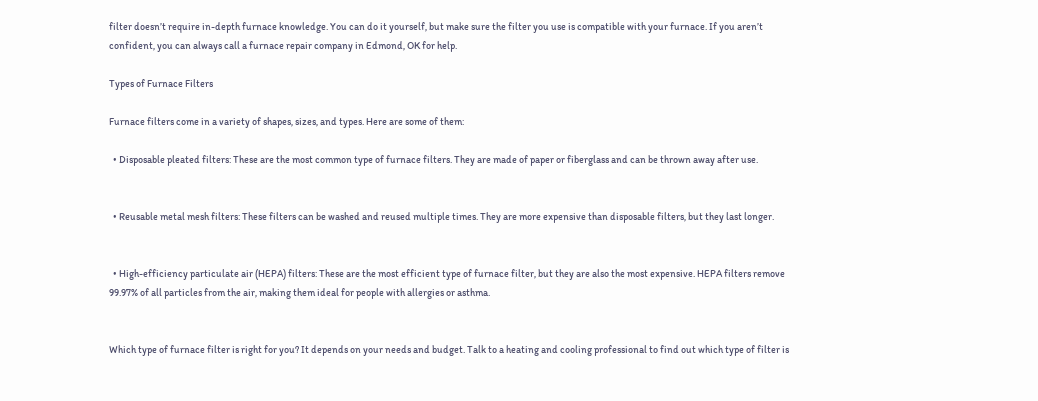filter doesn’t require in-depth furnace knowledge. You can do it yourself, but make sure the filter you use is compatible with your furnace. If you aren’t confident, you can always call a furnace repair company in Edmond, OK for help.

Types of Furnace Filters

Furnace filters come in a variety of shapes, sizes, and types. Here are some of them:

  • Disposable pleated filters: These are the most common type of furnace filters. They are made of paper or fiberglass and can be thrown away after use.


  • Reusable metal mesh filters: These filters can be washed and reused multiple times. They are more expensive than disposable filters, but they last longer.


  • High-efficiency particulate air (HEPA) filters: These are the most efficient type of furnace filter, but they are also the most expensive. HEPA filters remove 99.97% of all particles from the air, making them ideal for people with allergies or asthma.


Which type of furnace filter is right for you? It depends on your needs and budget. Talk to a heating and cooling professional to find out which type of filter is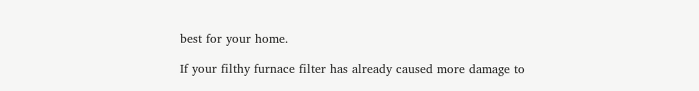best for your home.

If your filthy furnace filter has already caused more damage to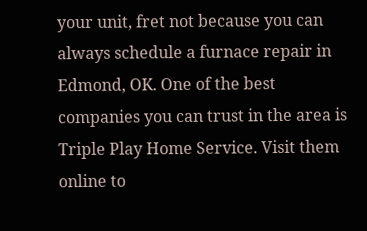your unit, fret not because you can always schedule a furnace repair in Edmond, OK. One of the best companies you can trust in the area is Triple Play Home Service. Visit them online to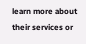learn more about their services or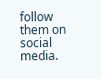follow them on social media.